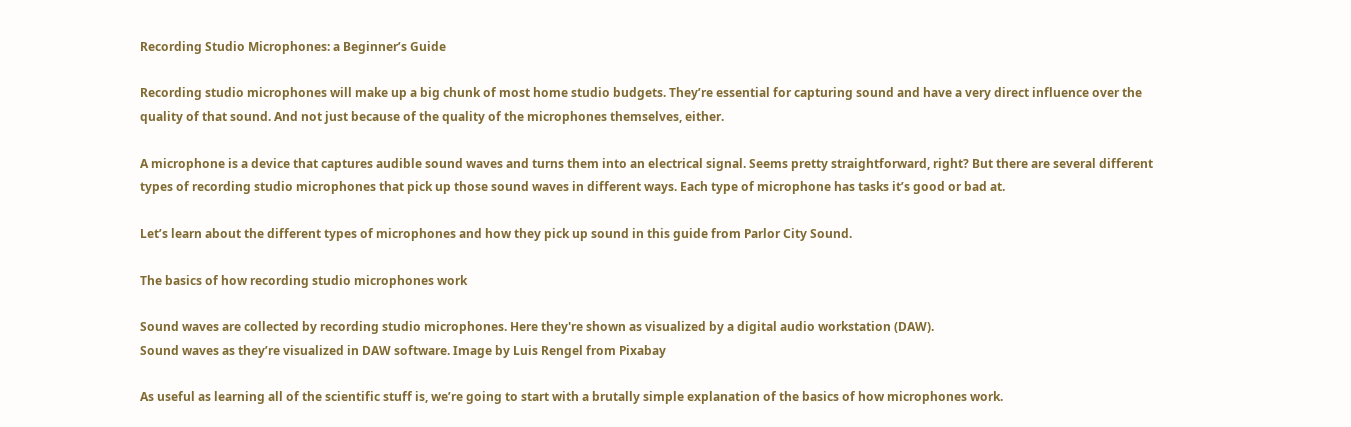Recording Studio Microphones: a Beginner’s Guide

Recording studio microphones will make up a big chunk of most home studio budgets. They’re essential for capturing sound and have a very direct influence over the quality of that sound. And not just because of the quality of the microphones themselves, either.

A microphone is a device that captures audible sound waves and turns them into an electrical signal. Seems pretty straightforward, right? But there are several different types of recording studio microphones that pick up those sound waves in different ways. Each type of microphone has tasks it’s good or bad at.

Let’s learn about the different types of microphones and how they pick up sound in this guide from Parlor City Sound.

The basics of how recording studio microphones work

Sound waves are collected by recording studio microphones. Here they're shown as visualized by a digital audio workstation (DAW).
Sound waves as they’re visualized in DAW software. Image by Luis Rengel from Pixabay

As useful as learning all of the scientific stuff is, we’re going to start with a brutally simple explanation of the basics of how microphones work.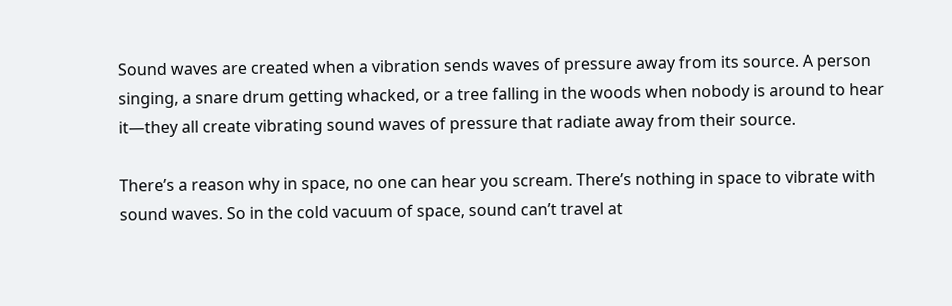Sound waves are created when a vibration sends waves of pressure away from its source. A person singing, a snare drum getting whacked, or a tree falling in the woods when nobody is around to hear it—they all create vibrating sound waves of pressure that radiate away from their source.

There’s a reason why in space, no one can hear you scream. There’s nothing in space to vibrate with sound waves. So in the cold vacuum of space, sound can’t travel at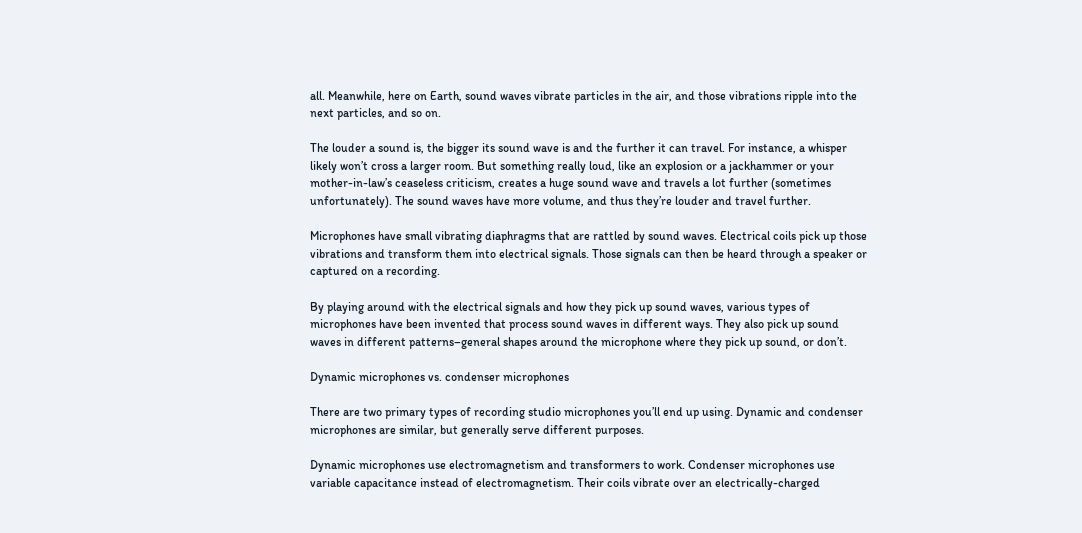all. Meanwhile, here on Earth, sound waves vibrate particles in the air, and those vibrations ripple into the next particles, and so on.

The louder a sound is, the bigger its sound wave is and the further it can travel. For instance, a whisper likely won’t cross a larger room. But something really loud, like an explosion or a jackhammer or your mother-in-law’s ceaseless criticism, creates a huge sound wave and travels a lot further (sometimes unfortunately). The sound waves have more volume, and thus they’re louder and travel further.

Microphones have small vibrating diaphragms that are rattled by sound waves. Electrical coils pick up those vibrations and transform them into electrical signals. Those signals can then be heard through a speaker or captured on a recording.

By playing around with the electrical signals and how they pick up sound waves, various types of microphones have been invented that process sound waves in different ways. They also pick up sound waves in different patterns–general shapes around the microphone where they pick up sound, or don’t.

Dynamic microphones vs. condenser microphones

There are two primary types of recording studio microphones you’ll end up using. Dynamic and condenser microphones are similar, but generally serve different purposes.

Dynamic microphones use electromagnetism and transformers to work. Condenser microphones use variable capacitance instead of electromagnetism. Their coils vibrate over an electrically-charged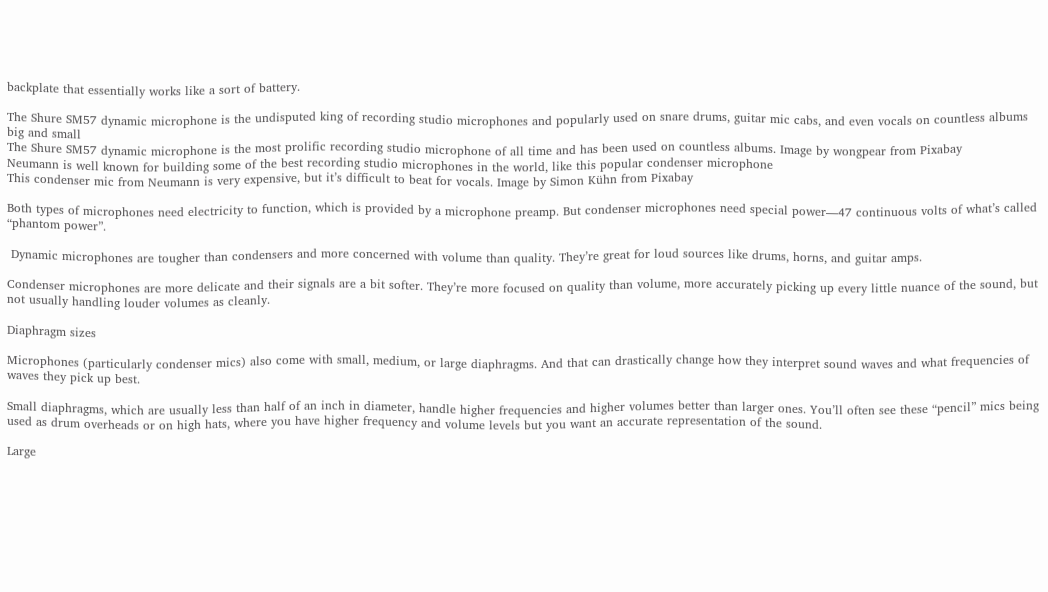backplate that essentially works like a sort of battery.

The Shure SM57 dynamic microphone is the undisputed king of recording studio microphones and popularly used on snare drums, guitar mic cabs, and even vocals on countless albums big and small
The Shure SM57 dynamic microphone is the most prolific recording studio microphone of all time and has been used on countless albums. Image by wongpear from Pixabay
Neumann is well known for building some of the best recording studio microphones in the world, like this popular condenser microphone
This condenser mic from Neumann is very expensive, but it’s difficult to beat for vocals. Image by Simon Kühn from Pixabay

Both types of microphones need electricity to function, which is provided by a microphone preamp. But condenser microphones need special power—47 continuous volts of what’s called “phantom power”.

 Dynamic microphones are tougher than condensers and more concerned with volume than quality. They’re great for loud sources like drums, horns, and guitar amps.

Condenser microphones are more delicate and their signals are a bit softer. They’re more focused on quality than volume, more accurately picking up every little nuance of the sound, but not usually handling louder volumes as cleanly.

Diaphragm sizes

Microphones (particularly condenser mics) also come with small, medium, or large diaphragms. And that can drastically change how they interpret sound waves and what frequencies of waves they pick up best.

Small diaphragms, which are usually less than half of an inch in diameter, handle higher frequencies and higher volumes better than larger ones. You’ll often see these “pencil” mics being used as drum overheads or on high hats, where you have higher frequency and volume levels but you want an accurate representation of the sound.

Large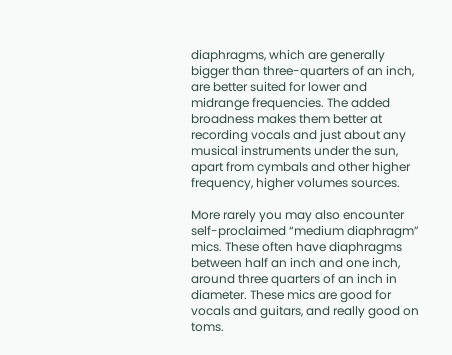diaphragms, which are generally bigger than three-quarters of an inch, are better suited for lower and midrange frequencies. The added broadness makes them better at recording vocals and just about any musical instruments under the sun, apart from cymbals and other higher frequency, higher volumes sources.

More rarely you may also encounter self-proclaimed “medium diaphragm” mics. These often have diaphragms between half an inch and one inch, around three quarters of an inch in diameter. These mics are good for vocals and guitars, and really good on toms.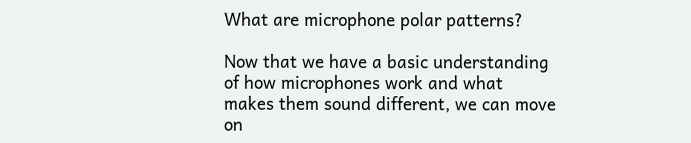What are microphone polar patterns?

Now that we have a basic understanding of how microphones work and what makes them sound different, we can move on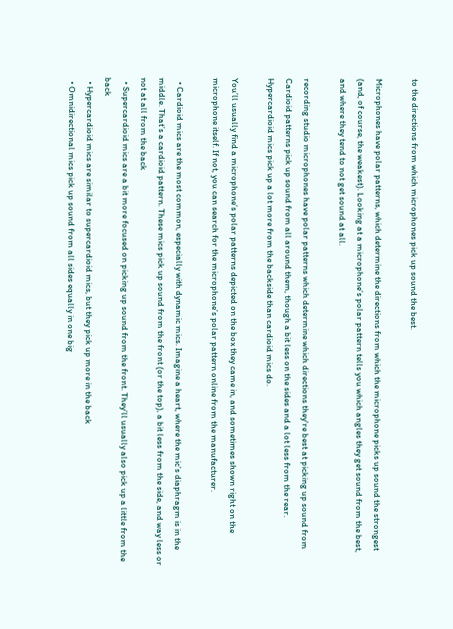to the directions from which microphones pick up sound the best.

Microphones have polar patterns, which determine the directions from which the microphone picks up sound the strongest (and, of course, the weakest). Looking at a microphone’s polar pattern tells you which angles they get sound from the best, and where they tend to not get sound at all.

recording studio microphones have polar patterns which determine which directions they're best at picking up sound from
Cardioid patterns pick up sound from all around them, though a bit less on the sides and a lot less from the rear. Hypercardioid mics pick up a lot more from the backside than cardioid mics do.

You’ll usually find a microphone’s polar patterns depicted on the box they came in, and sometimes shown right on the microphone itself. If not, you can search for the microphone’s polar pattern online from the manufacturer.

  • Cardioid mics are the most common, especially with dynamic mics. Imagine a heart, where the mic’s diaphragm is in the middle. That’s a cardioid pattern. These mics pick up sound from the front (or the top), a bit less from the side, and way less or not at all from the back
  • Supercardioid mics are a bit more focused on picking up sound from the front. They’ll usually also pick up a little from the back
  • Hypercardioid mics are similar to supercardioid mics, but they pick up more in the back
  • Omnidirectional mics pick up sound from all sides equally in one big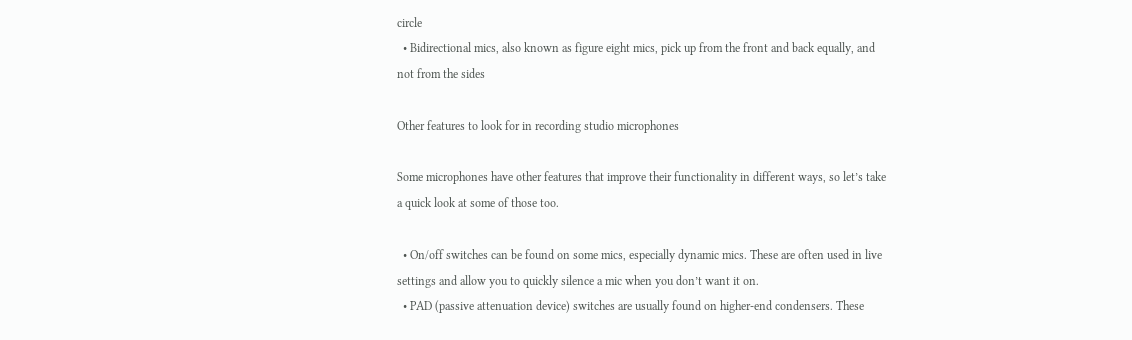circle
  • Bidirectional mics, also known as figure eight mics, pick up from the front and back equally, and not from the sides

Other features to look for in recording studio microphones

Some microphones have other features that improve their functionality in different ways, so let’s take a quick look at some of those too.

  • On/off switches can be found on some mics, especially dynamic mics. These are often used in live settings and allow you to quickly silence a mic when you don’t want it on.
  • PAD (passive attenuation device) switches are usually found on higher-end condensers. These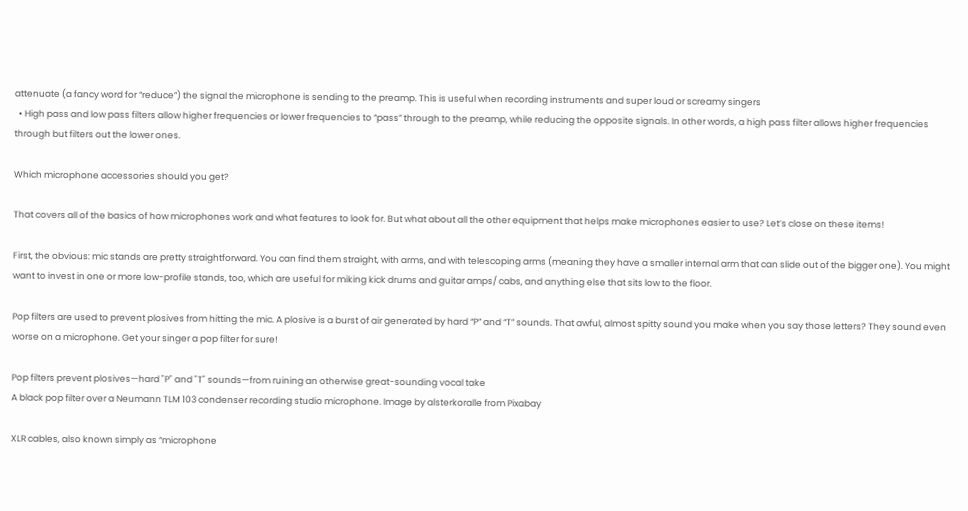attenuate (a fancy word for “reduce”) the signal the microphone is sending to the preamp. This is useful when recording instruments and super loud or screamy singers
  • High pass and low pass filters allow higher frequencies or lower frequencies to “pass” through to the preamp, while reducing the opposite signals. In other words, a high pass filter allows higher frequencies through but filters out the lower ones.

Which microphone accessories should you get?

That covers all of the basics of how microphones work and what features to look for. But what about all the other equipment that helps make microphones easier to use? Let’s close on these items!

First, the obvious: mic stands are pretty straightforward. You can find them straight, with arms, and with telescoping arms (meaning they have a smaller internal arm that can slide out of the bigger one). You might want to invest in one or more low-profile stands, too, which are useful for miking kick drums and guitar amps/ cabs, and anything else that sits low to the floor.

Pop filters are used to prevent plosives from hitting the mic. A plosive is a burst of air generated by hard “P” and “T” sounds. That awful, almost spitty sound you make when you say those letters? They sound even worse on a microphone. Get your singer a pop filter for sure!

Pop filters prevent plosives—hard "P" and "T" sounds—from ruining an otherwise great-sounding vocal take
A black pop filter over a Neumann TLM 103 condenser recording studio microphone. Image by alsterkoralle from Pixabay

XLR cables, also known simply as “microphone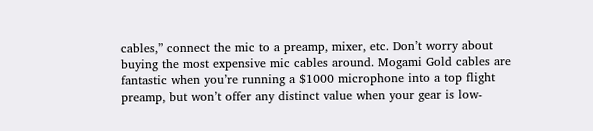cables,” connect the mic to a preamp, mixer, etc. Don’t worry about buying the most expensive mic cables around. Mogami Gold cables are fantastic when you’re running a $1000 microphone into a top flight preamp, but won’t offer any distinct value when your gear is low-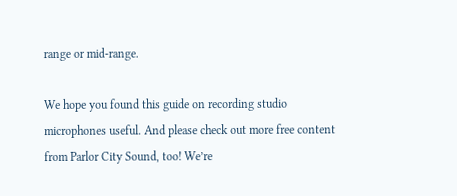range or mid-range.

We hope you found this guide on recording studio microphones useful. And please check out more free content from Parlor City Sound, too! We’re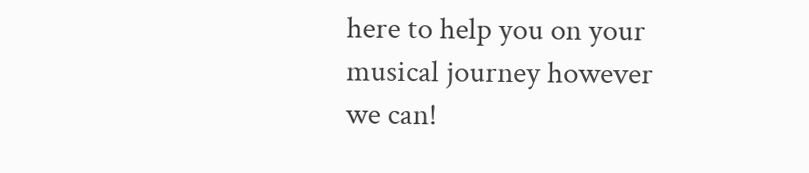here to help you on your musical journey however we can!